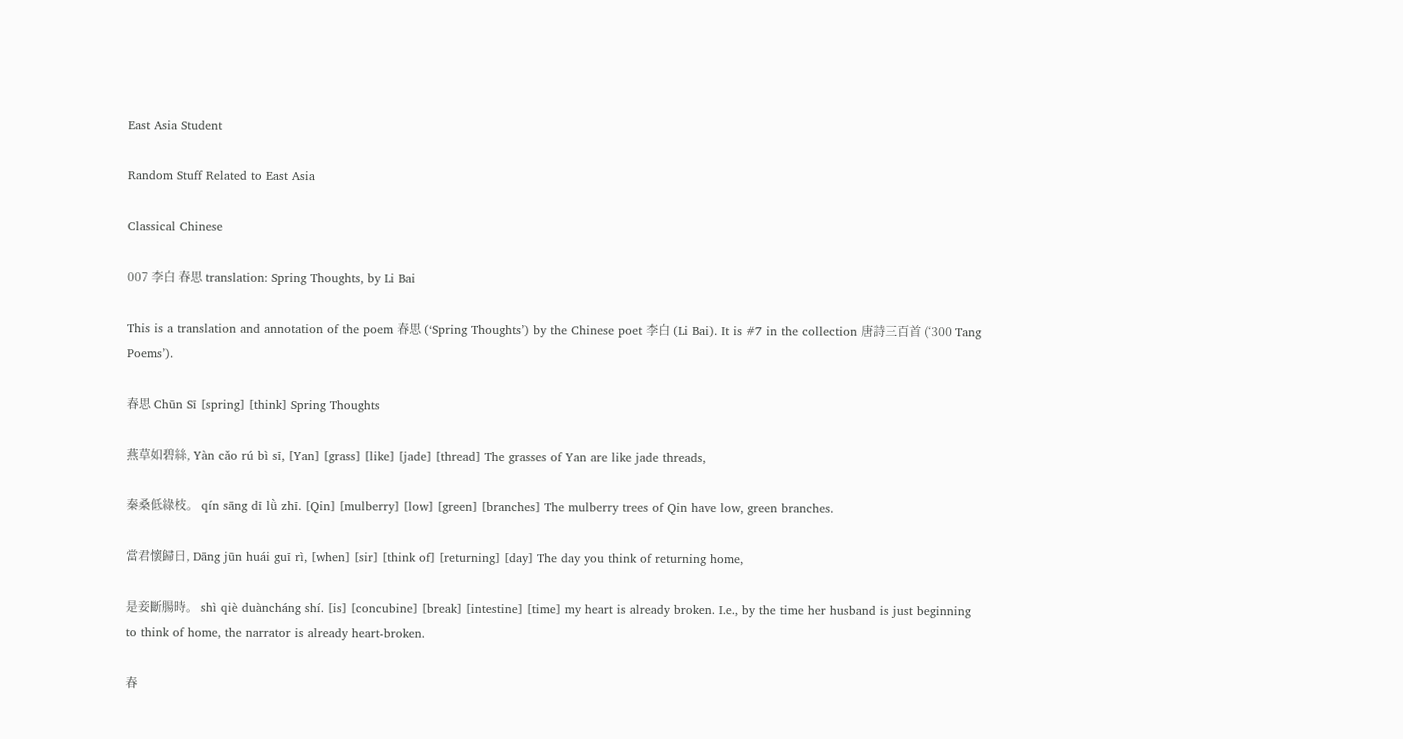East Asia Student

Random Stuff Related to East Asia

Classical Chinese

007 李白 春思 translation: Spring Thoughts, by Li Bai

This is a translation and annotation of the poem 春思 (‘Spring Thoughts’) by the Chinese poet 李白 (Li Bai). It is #7 in the collection 唐詩三百首 (‘300 Tang Poems’).

春思 Chūn Sī [spring] [think] Spring Thoughts

燕草如碧絲, Yàn cǎo rú bì sī, [Yan] [grass] [like] [jade] [thread] The grasses of Yan are like jade threads,

秦桑低綠枝。 qín sāng dī lǜ zhī. [Qin] [mulberry] [low] [green] [branches] The mulberry trees of Qin have low, green branches.

當君懷歸日, Dāng jūn huái guī rì, [when] [sir] [think of] [returning] [day] The day you think of returning home,

是妾斷腸時。 shì qiè duàncháng shí. [is] [concubine] [break] [intestine] [time] my heart is already broken. I.e., by the time her husband is just beginning to think of home, the narrator is already heart-broken.

春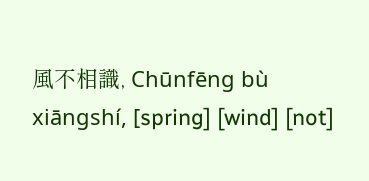風不相識, Chūnfēng bù xiāngshí, [spring] [wind] [not]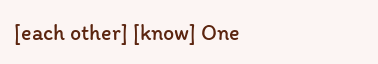[each other] [know] One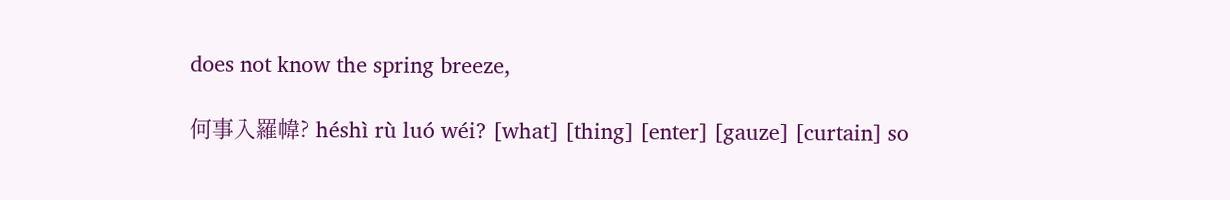does not know the spring breeze,

何事入羅幃? héshì rù luó wéi? [what] [thing] [enter] [gauze] [curtain] so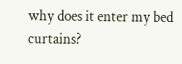why does it enter my bed curtains?